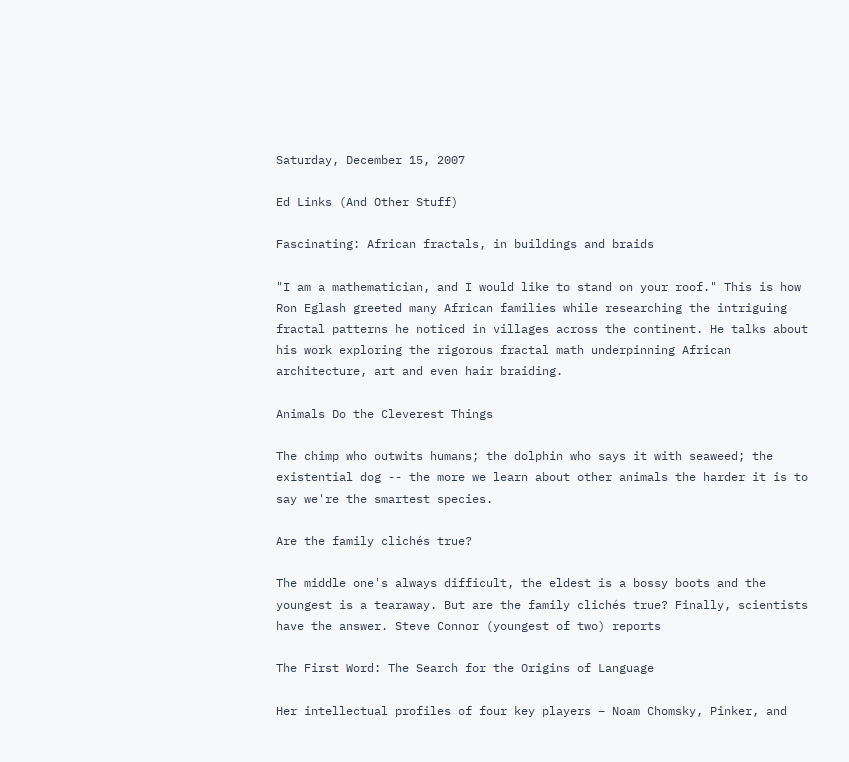Saturday, December 15, 2007

Ed Links (And Other Stuff)

Fascinating: African fractals, in buildings and braids

"I am a mathematician, and I would like to stand on your roof." This is how Ron Eglash greeted many African families while researching the intriguing fractal patterns he noticed in villages across the continent. He talks about his work exploring the rigorous fractal math underpinning African architecture, art and even hair braiding.

Animals Do the Cleverest Things

The chimp who outwits humans; the dolphin who says it with seaweed; the existential dog -- the more we learn about other animals the harder it is to say we're the smartest species.

Are the family clichés true?

The middle one's always difficult, the eldest is a bossy boots and the youngest is a tearaway. But are the family clichés true? Finally, scientists have the answer. Steve Connor (youngest of two) reports

The First Word: The Search for the Origins of Language

Her intellectual profiles of four key players – Noam Chomsky, Pinker, and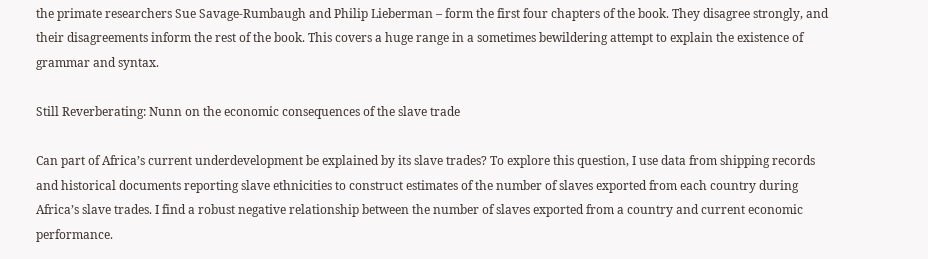the primate researchers Sue Savage-Rumbaugh and Philip Lieberman – form the first four chapters of the book. They disagree strongly, and their disagreements inform the rest of the book. This covers a huge range in a sometimes bewildering attempt to explain the existence of grammar and syntax.

Still Reverberating: Nunn on the economic consequences of the slave trade

Can part of Africa’s current underdevelopment be explained by its slave trades? To explore this question, I use data from shipping records and historical documents reporting slave ethnicities to construct estimates of the number of slaves exported from each country during Africa’s slave trades. I find a robust negative relationship between the number of slaves exported from a country and current economic performance.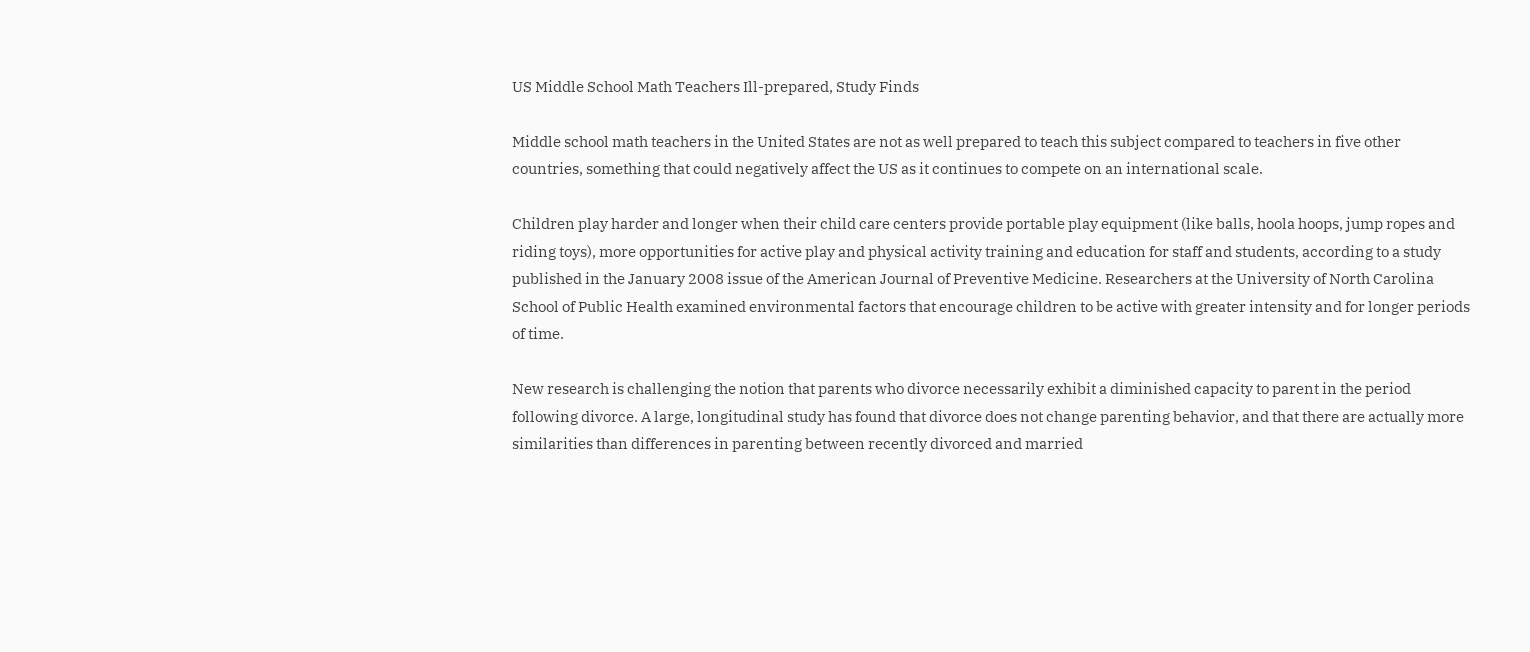US Middle School Math Teachers Ill-prepared, Study Finds

Middle school math teachers in the United States are not as well prepared to teach this subject compared to teachers in five other countries, something that could negatively affect the US as it continues to compete on an international scale.

Children play harder and longer when their child care centers provide portable play equipment (like balls, hoola hoops, jump ropes and riding toys), more opportunities for active play and physical activity training and education for staff and students, according to a study published in the January 2008 issue of the American Journal of Preventive Medicine. Researchers at the University of North Carolina School of Public Health examined environmental factors that encourage children to be active with greater intensity and for longer periods of time.

New research is challenging the notion that parents who divorce necessarily exhibit a diminished capacity to parent in the period following divorce. A large, longitudinal study has found that divorce does not change parenting behavior, and that there are actually more similarities than differences in parenting between recently divorced and married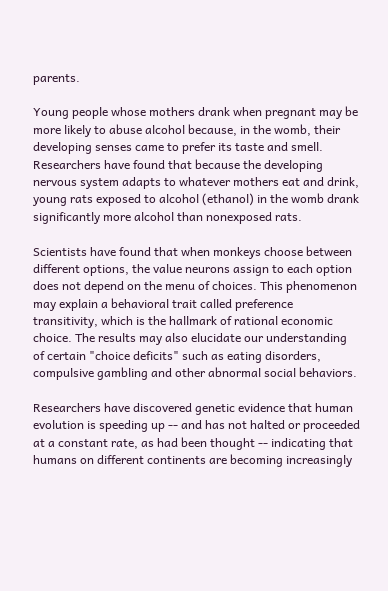parents.

Young people whose mothers drank when pregnant may be more likely to abuse alcohol because, in the womb, their developing senses came to prefer its taste and smell. Researchers have found that because the developing nervous system adapts to whatever mothers eat and drink, young rats exposed to alcohol (ethanol) in the womb drank significantly more alcohol than nonexposed rats.

Scientists have found that when monkeys choose between different options, the value neurons assign to each option does not depend on the menu of choices. This phenomenon may explain a behavioral trait called preference transitivity, which is the hallmark of rational economic choice. The results may also elucidate our understanding of certain "choice deficits" such as eating disorders, compulsive gambling and other abnormal social behaviors.

Researchers have discovered genetic evidence that human evolution is speeding up -- and has not halted or proceeded at a constant rate, as had been thought -- indicating that humans on different continents are becoming increasingly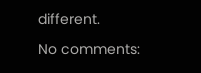different.

No comments: